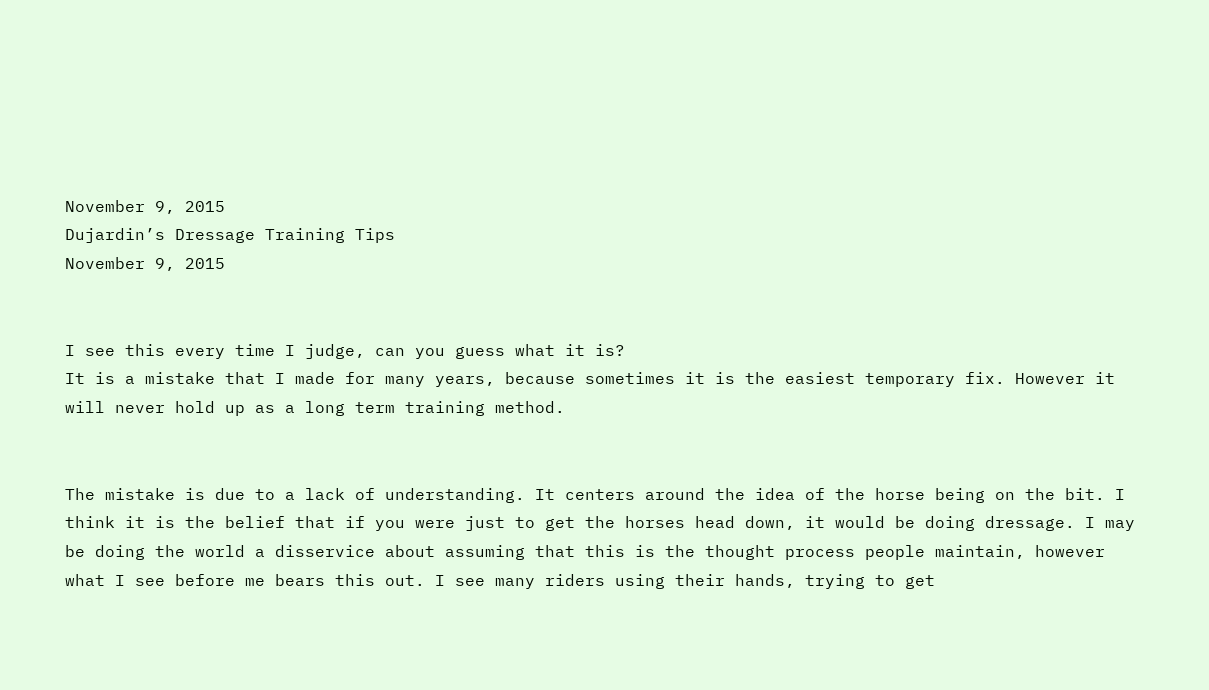November 9, 2015
Dujardin’s Dressage Training Tips
November 9, 2015


I see this every time I judge, can you guess what it is?
It is a mistake that I made for many years, because sometimes it is the easiest temporary fix. However it will never hold up as a long term training method.


The mistake is due to a lack of understanding. It centers around the idea of the horse being on the bit. I think it is the belief that if you were just to get the horses head down, it would be doing dressage. I may be doing the world a disservice about assuming that this is the thought process people maintain, however what I see before me bears this out. I see many riders using their hands, trying to get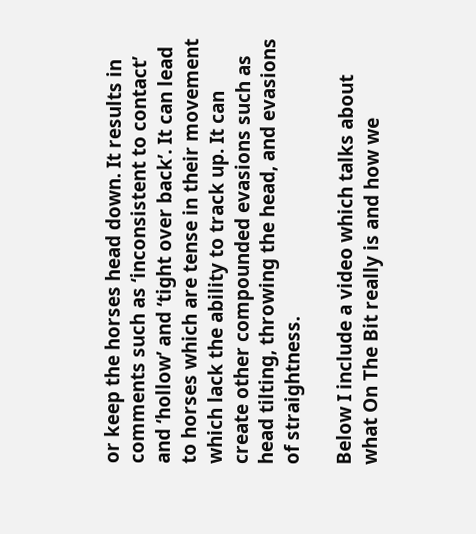or keep the horses head down. It results in comments such as ‘inconsistent to contact’ and ‘hollow’ and ‘tight over back’. It can lead to horses which are tense in their movement which lack the ability to track up. It can create other compounded evasions such as head tilting, throwing the head, and evasions of straightness.

Below I include a video which talks about what On The Bit really is and how we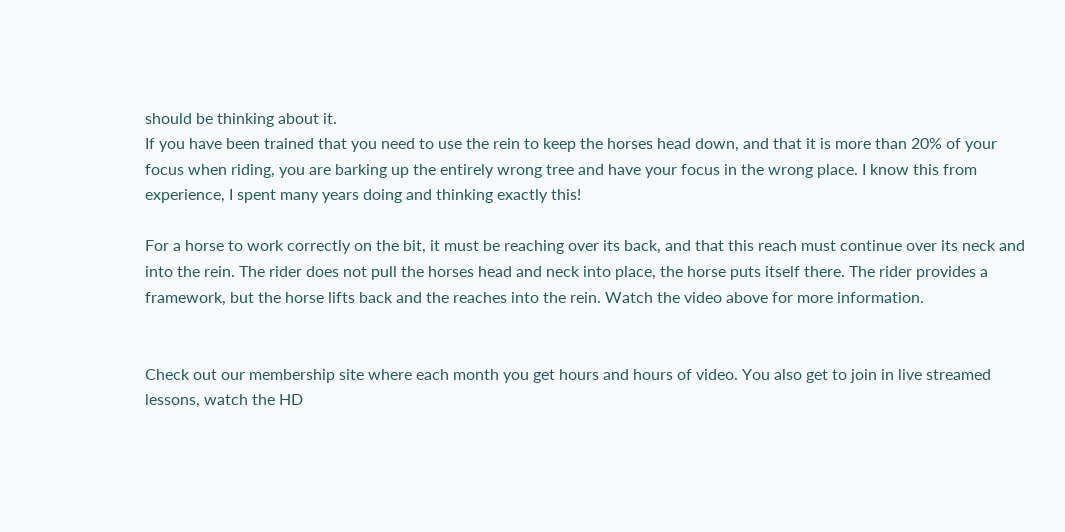should be thinking about it.
If you have been trained that you need to use the rein to keep the horses head down, and that it is more than 20% of your focus when riding, you are barking up the entirely wrong tree and have your focus in the wrong place. I know this from experience, I spent many years doing and thinking exactly this!

For a horse to work correctly on the bit, it must be reaching over its back, and that this reach must continue over its neck and into the rein. The rider does not pull the horses head and neck into place, the horse puts itself there. The rider provides a framework, but the horse lifts back and the reaches into the rein. Watch the video above for more information.


Check out our membership site where each month you get hours and hours of video. You also get to join in live streamed lessons, watch the HD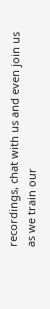recordings, chat with us and even join us as we train our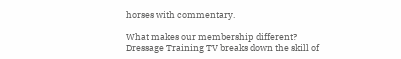horses with commentary.

What makes our membership different?
Dressage Training TV breaks down the skill of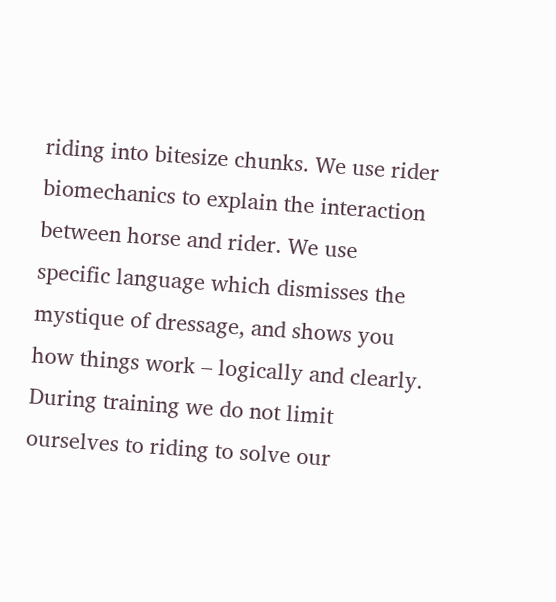riding into bitesize chunks. We use rider biomechanics to explain the interaction between horse and rider. We use specific language which dismisses the mystique of dressage, and shows you how things work – logically and clearly. During training we do not limit ourselves to riding to solve our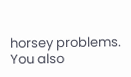horsey problems. You also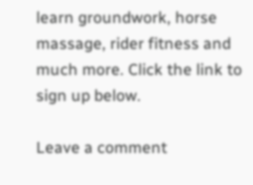learn groundwork, horse massage, rider fitness and much more. Click the link to sign up below.

Leave a comment